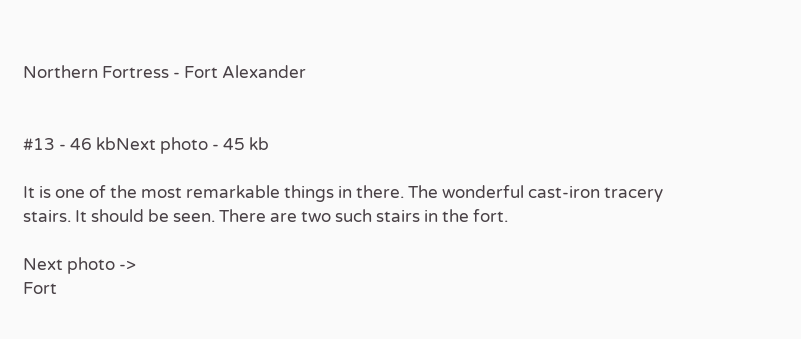Northern Fortress - Fort Alexander


#13 - 46 kbNext photo - 45 kb

It is one of the most remarkable things in there. The wonderful cast-iron tracery stairs. It should be seen. There are two such stairs in the fort.

Next photo ->
Fort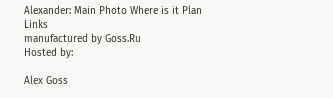Alexander: Main Photo Where is it Plan Links
manufactured by Goss.Ru
Hosted by:

Alex Goss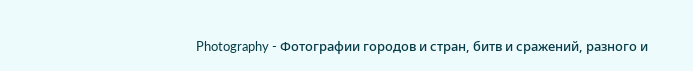Photography - Фотографии городов и стран, битв и сражений, разного и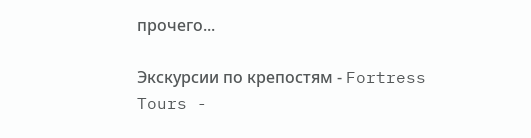прочего...

Экскурсии по крепостям - Fortress Tours -